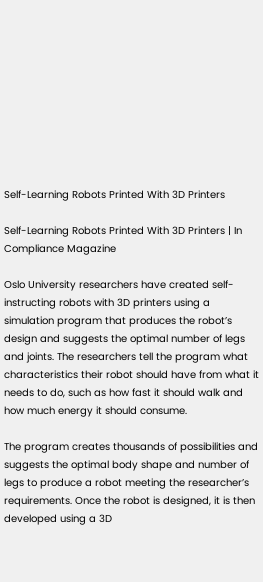Self-Learning Robots Printed With 3D Printers

Self-Learning Robots Printed With 3D Printers | In Compliance Magazine

Oslo University researchers have created self-instructing robots with 3D printers using a simulation program that produces the robot’s design and suggests the optimal number of legs and joints. The researchers tell the program what characteristics their robot should have from what it needs to do, such as how fast it should walk and how much energy it should consume.

The program creates thousands of possibilities and suggests the optimal body shape and number of legs to produce a robot meeting the researcher’s requirements. Once the robot is designed, it is then developed using a 3D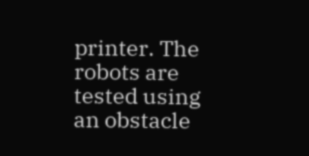printer. The robots are tested using an obstacle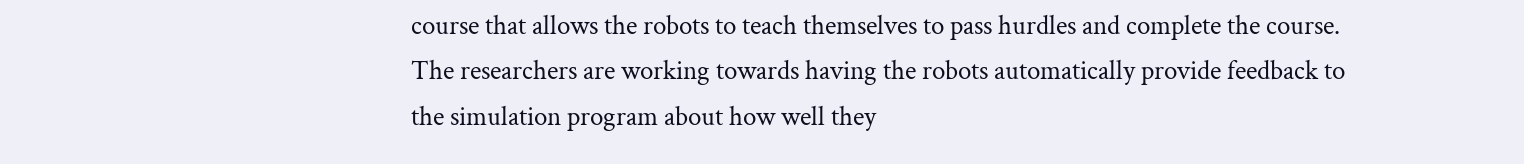course that allows the robots to teach themselves to pass hurdles and complete the course. The researchers are working towards having the robots automatically provide feedback to the simulation program about how well they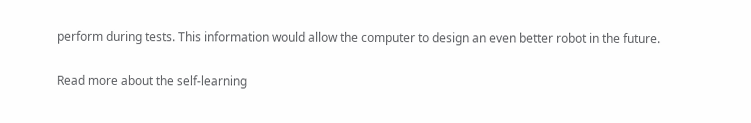perform during tests. This information would allow the computer to design an even better robot in the future.

Read more about the self-learning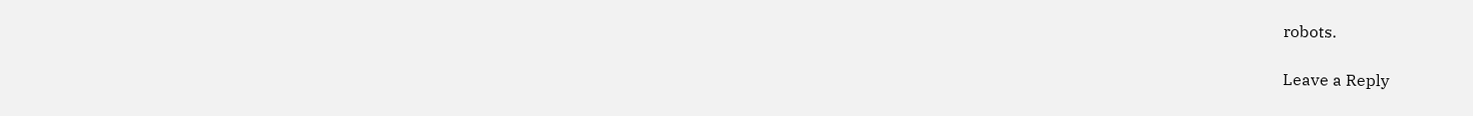robots.

Leave a Reply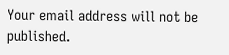Your email address will not be published.